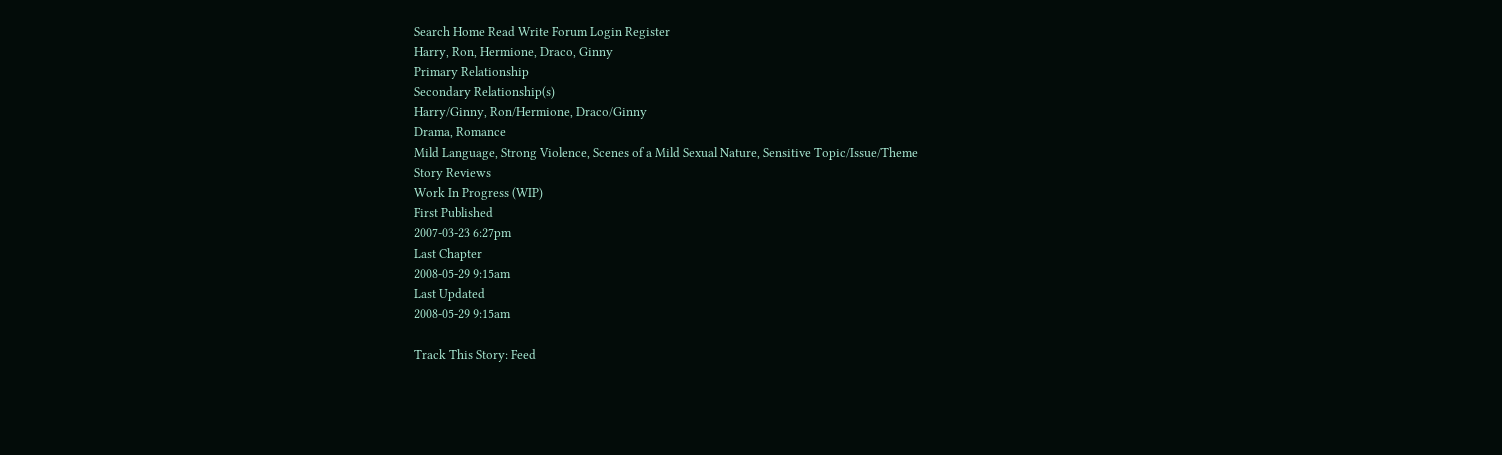Search Home Read Write Forum Login Register
Harry, Ron, Hermione, Draco, Ginny
Primary Relationship
Secondary Relationship(s)
Harry/Ginny, Ron/Hermione, Draco/Ginny
Drama, Romance
Mild Language, Strong Violence, Scenes of a Mild Sexual Nature, Sensitive Topic/Issue/Theme
Story Reviews
Work In Progress (WIP)
First Published
2007-03-23 6:27pm
Last Chapter
2008-05-29 9:15am
Last Updated
2008-05-29 9:15am

Track This Story: Feed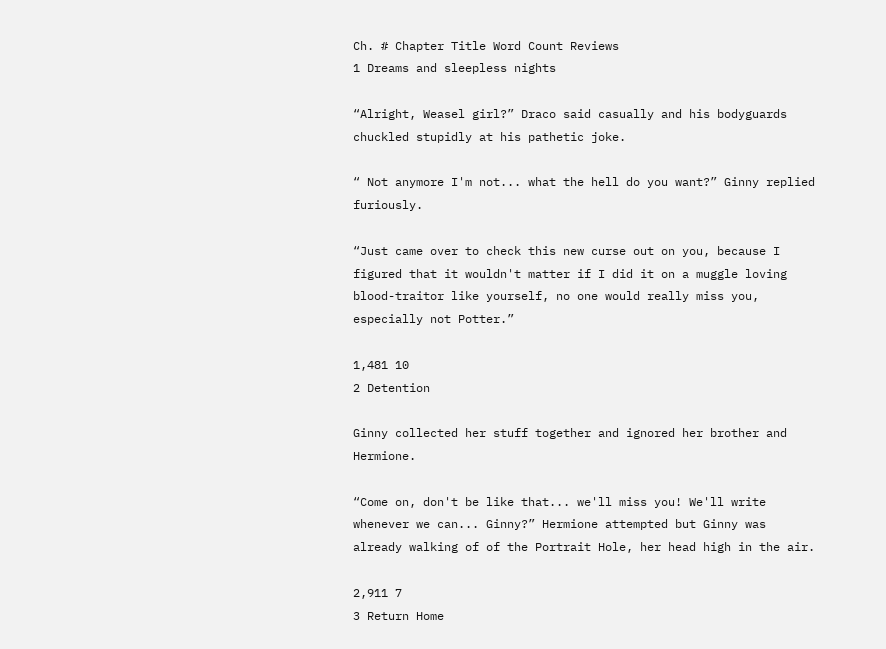Ch. # Chapter Title Word Count Reviews
1 Dreams and sleepless nights

“Alright, Weasel girl?” Draco said casually and his bodyguards chuckled stupidly at his pathetic joke.

“ Not anymore I'm not... what the hell do you want?” Ginny replied furiously.

“Just came over to check this new curse out on you, because I figured that it wouldn't matter if I did it on a muggle loving blood-traitor like yourself, no one would really miss you, especially not Potter.”

1,481 10
2 Detention

Ginny collected her stuff together and ignored her brother and Hermione.

“Come on, don't be like that... we'll miss you! We'll write whenever we can... Ginny?” Hermione attempted but Ginny was already walking of of the Portrait Hole, her head high in the air.

2,911 7
3 Return Home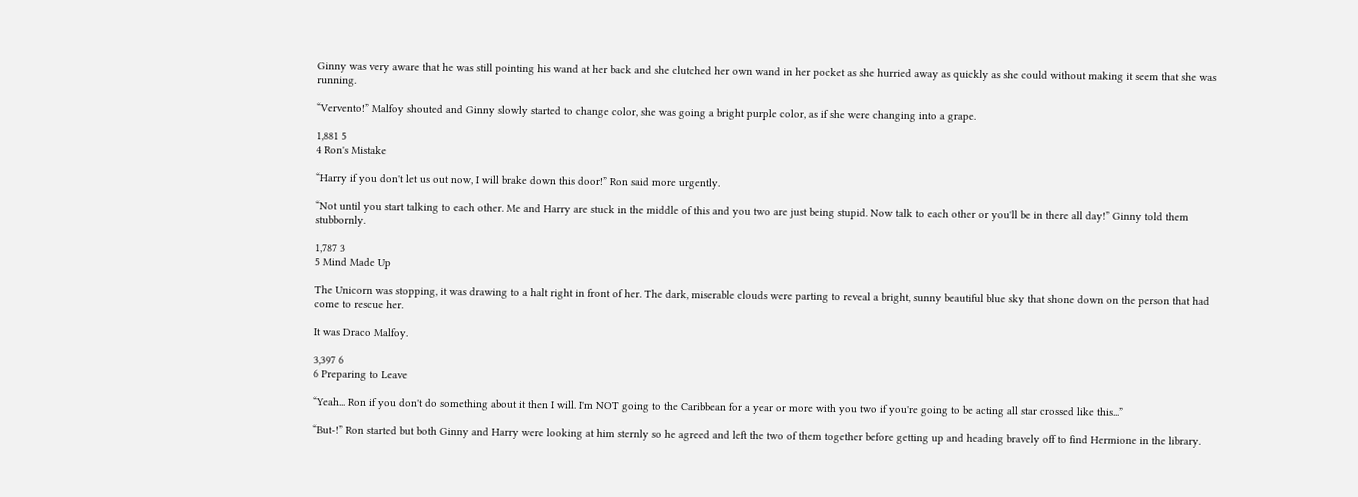Ginny was very aware that he was still pointing his wand at her back and she clutched her own wand in her pocket as she hurried away as quickly as she could without making it seem that she was running.

“Vervento!” Malfoy shouted and Ginny slowly started to change color, she was going a bright purple color, as if she were changing into a grape.

1,881 5
4 Ron's Mistake

“Harry if you don't let us out now, I will brake down this door!” Ron said more urgently.

“Not until you start talking to each other. Me and Harry are stuck in the middle of this and you two are just being stupid. Now talk to each other or you'll be in there all day!” Ginny told them stubbornly.

1,787 3
5 Mind Made Up

The Unicorn was stopping, it was drawing to a halt right in front of her. The dark, miserable clouds were parting to reveal a bright, sunny beautiful blue sky that shone down on the person that had come to rescue her.

It was Draco Malfoy.

3,397 6
6 Preparing to Leave

“Yeah... Ron if you don't do something about it then I will. I'm NOT going to the Caribbean for a year or more with you two if you're going to be acting all star crossed like this...”

“But-!” Ron started but both Ginny and Harry were looking at him sternly so he agreed and left the two of them together before getting up and heading bravely off to find Hermione in the library.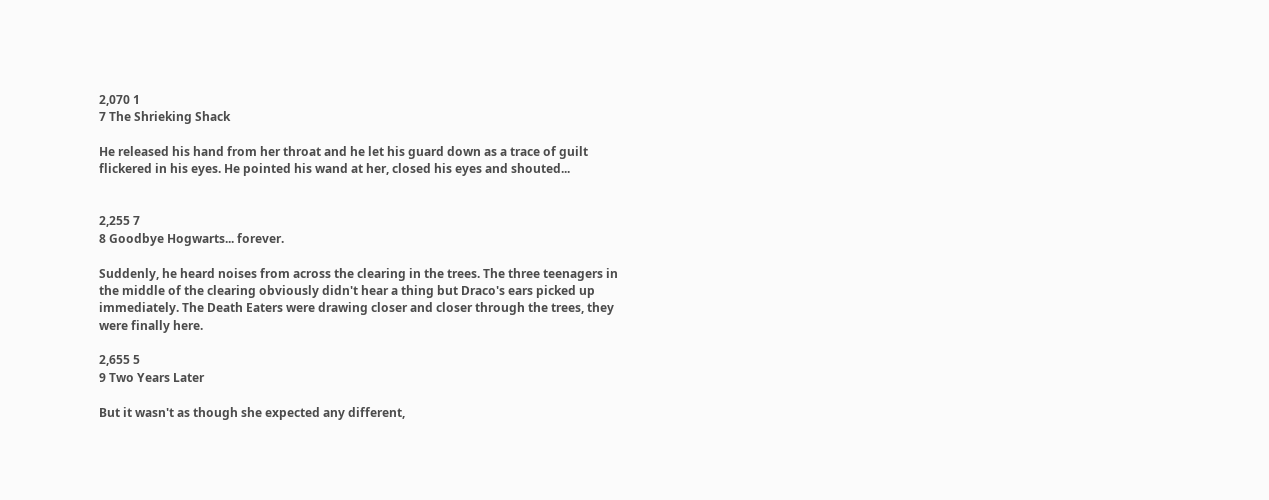2,070 1
7 The Shrieking Shack

He released his hand from her throat and he let his guard down as a trace of guilt flickered in his eyes. He pointed his wand at her, closed his eyes and shouted...


2,255 7
8 Goodbye Hogwarts... forever.

Suddenly, he heard noises from across the clearing in the trees. The three teenagers in the middle of the clearing obviously didn't hear a thing but Draco's ears picked up immediately. The Death Eaters were drawing closer and closer through the trees, they were finally here.

2,655 5
9 Two Years Later

But it wasn't as though she expected any different,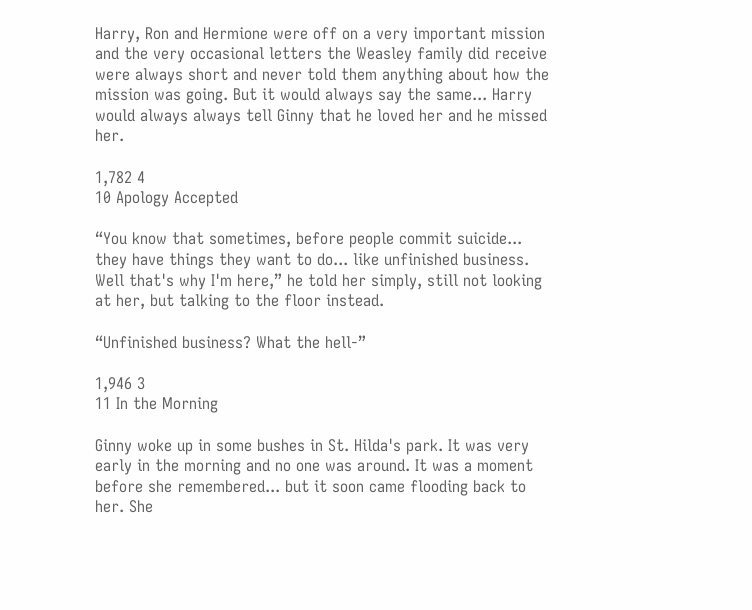Harry, Ron and Hermione were off on a very important mission and the very occasional letters the Weasley family did receive were always short and never told them anything about how the mission was going. But it would always say the same... Harry would always always tell Ginny that he loved her and he missed her.

1,782 4
10 Apology Accepted

“You know that sometimes, before people commit suicide... they have things they want to do... like unfinished business. Well that's why I'm here,” he told her simply, still not looking at her, but talking to the floor instead.

“Unfinished business? What the hell-”

1,946 3
11 In the Morning

Ginny woke up in some bushes in St. Hilda's park. It was very early in the morning and no one was around. It was a moment before she remembered... but it soon came flooding back to her. She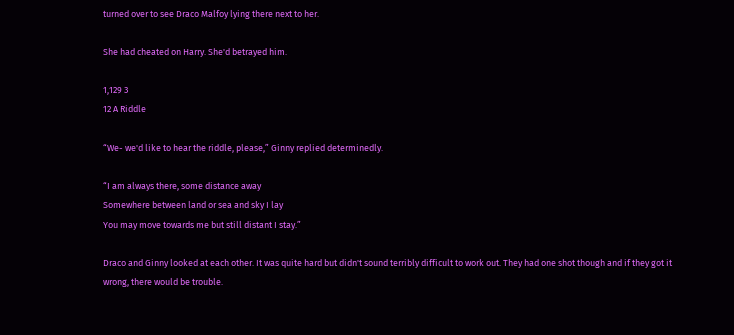turned over to see Draco Malfoy lying there next to her.

She had cheated on Harry. She'd betrayed him.

1,129 3
12 A Riddle

“We- we'd like to hear the riddle, please,” Ginny replied determinedly.

“I am always there, some distance away
Somewhere between land or sea and sky I lay
You may move towards me but still distant I stay.”

Draco and Ginny looked at each other. It was quite hard but didn't sound terribly difficult to work out. They had one shot though and if they got it wrong, there would be trouble.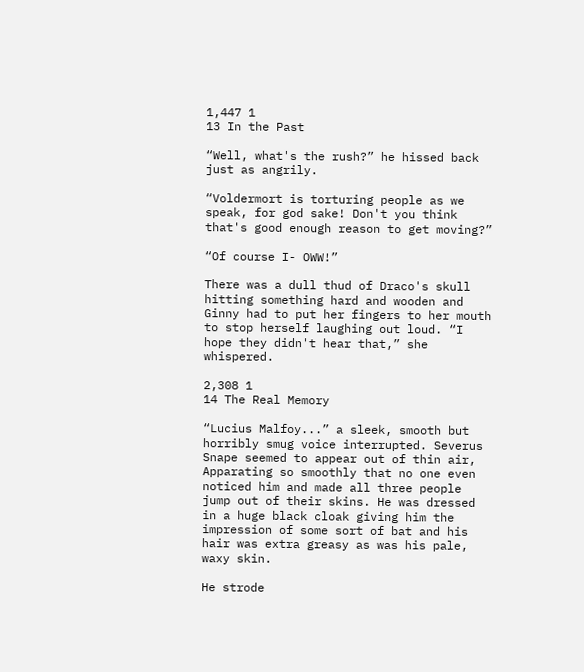1,447 1
13 In the Past

“Well, what's the rush?” he hissed back just as angrily.

“Voldermort is torturing people as we speak, for god sake! Don't you think that's good enough reason to get moving?”

“Of course I- OWW!”

There was a dull thud of Draco's skull hitting something hard and wooden and Ginny had to put her fingers to her mouth to stop herself laughing out loud. “I hope they didn't hear that,” she whispered.

2,308 1
14 The Real Memory

“Lucius Malfoy...” a sleek, smooth but horribly smug voice interrupted. Severus Snape seemed to appear out of thin air, Apparating so smoothly that no one even noticed him and made all three people jump out of their skins. He was dressed in a huge black cloak giving him the impression of some sort of bat and his hair was extra greasy as was his pale, waxy skin.

He strode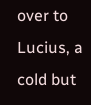over to Lucius, a cold but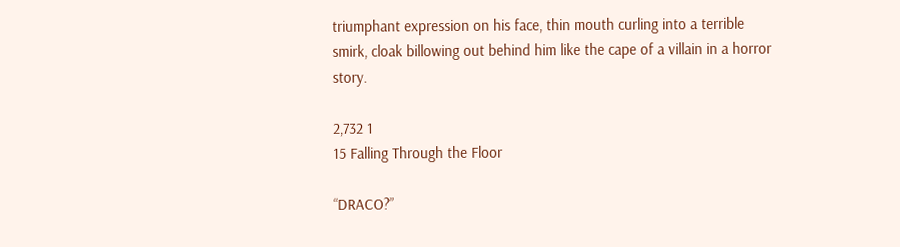triumphant expression on his face, thin mouth curling into a terrible smirk, cloak billowing out behind him like the cape of a villain in a horror story.

2,732 1
15 Falling Through the Floor

“DRACO?”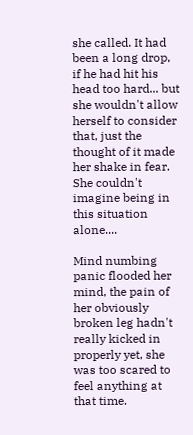she called. It had been a long drop, if he had hit his head too hard... but she wouldn't allow herself to consider that, just the thought of it made her shake in fear. She couldn't imagine being in this situation alone....

Mind numbing panic flooded her mind, the pain of her obviously broken leg hadn't really kicked in properly yet, she was too scared to feel anything at that time.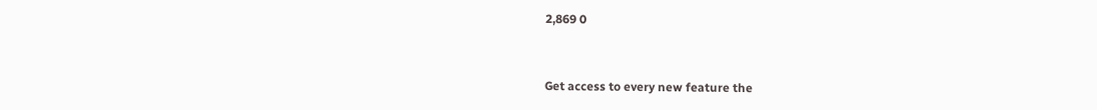2,869 0


Get access to every new feature the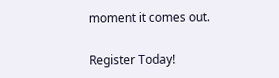moment it comes out.

Register Today!